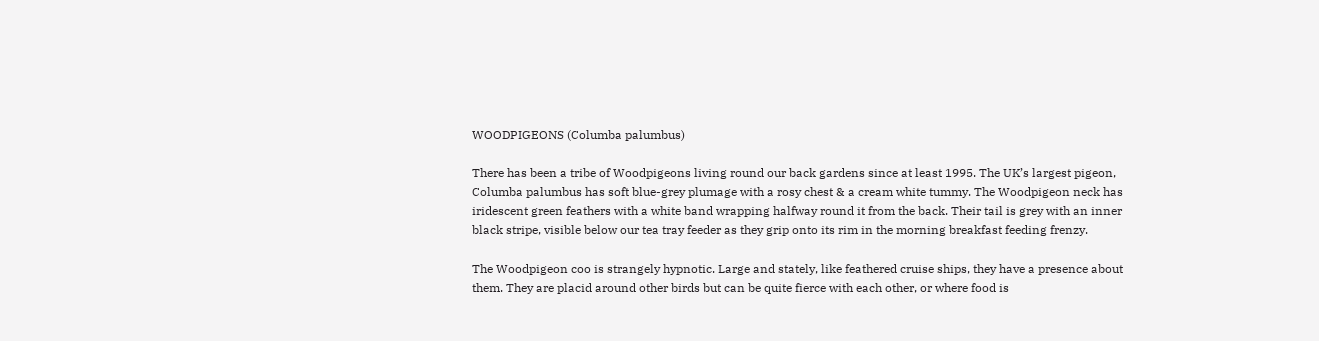WOODPIGEONS (Columba palumbus)

There has been a tribe of Woodpigeons living round our back gardens since at least 1995. The UK’s largest pigeon, Columba palumbus has soft blue-grey plumage with a rosy chest & a cream white tummy. The Woodpigeon neck has iridescent green feathers with a white band wrapping halfway round it from the back. Their tail is grey with an inner  black stripe, visible below our tea tray feeder as they grip onto its rim in the morning breakfast feeding frenzy.

The Woodpigeon coo is strangely hypnotic. Large and stately, like feathered cruise ships, they have a presence about them. They are placid around other birds but can be quite fierce with each other, or where food is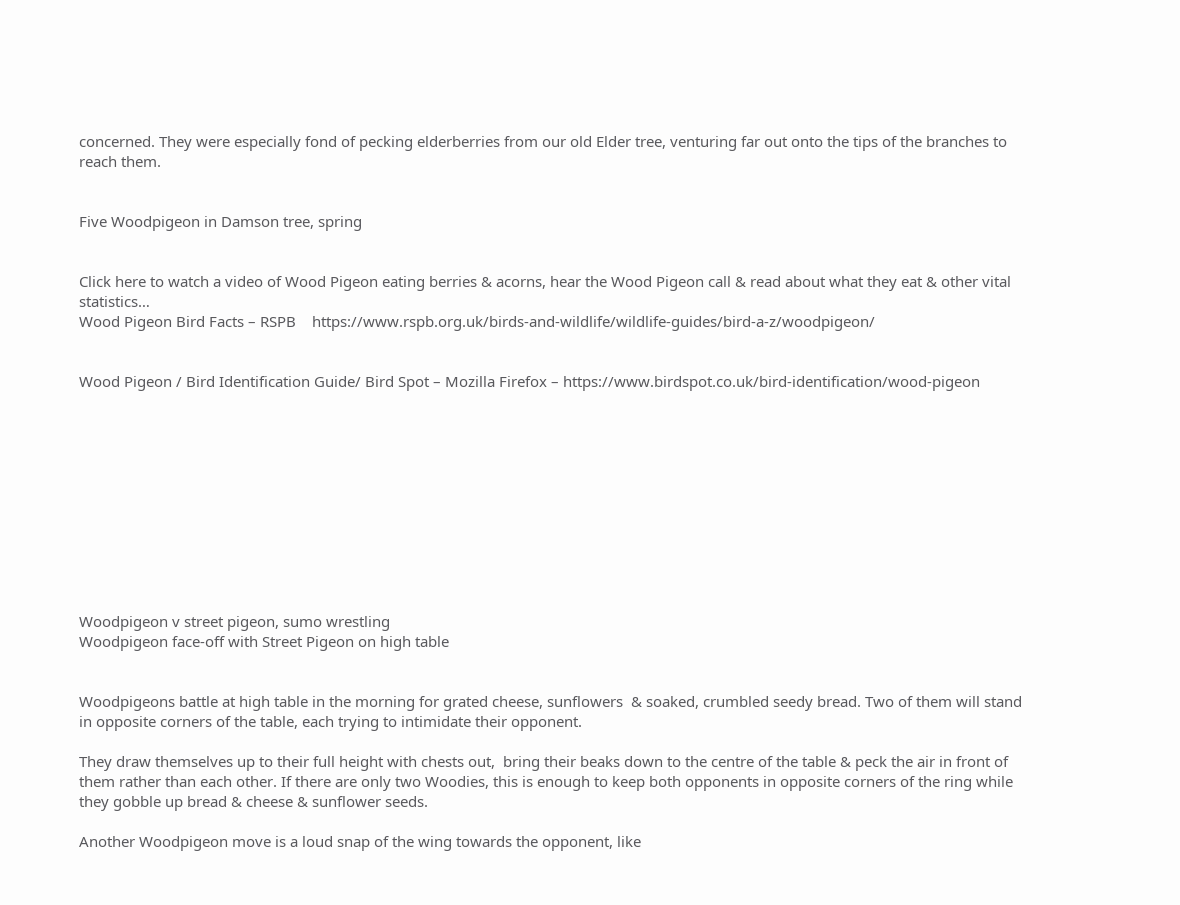concerned. They were especially fond of pecking elderberries from our old Elder tree, venturing far out onto the tips of the branches to reach them.


Five Woodpigeon in Damson tree, spring


Click here to watch a video of Wood Pigeon eating berries & acorns, hear the Wood Pigeon call & read about what they eat & other vital statistics…
Wood Pigeon Bird Facts – RSPB    https://www.rspb.org.uk/birds-and-wildlife/wildlife-guides/bird-a-z/woodpigeon/


Wood Pigeon / Bird Identification Guide/ Bird Spot – Mozilla Firefox – https://www.birdspot.co.uk/bird-identification/wood-pigeon











Woodpigeon v street pigeon, sumo wrestling
Woodpigeon face-off with Street Pigeon on high table


Woodpigeons battle at high table in the morning for grated cheese, sunflowers  & soaked, crumbled seedy bread. Two of them will stand in opposite corners of the table, each trying to intimidate their opponent.

They draw themselves up to their full height with chests out,  bring their beaks down to the centre of the table & peck the air in front of them rather than each other. If there are only two Woodies, this is enough to keep both opponents in opposite corners of the ring while they gobble up bread & cheese & sunflower seeds.

Another Woodpigeon move is a loud snap of the wing towards the opponent, like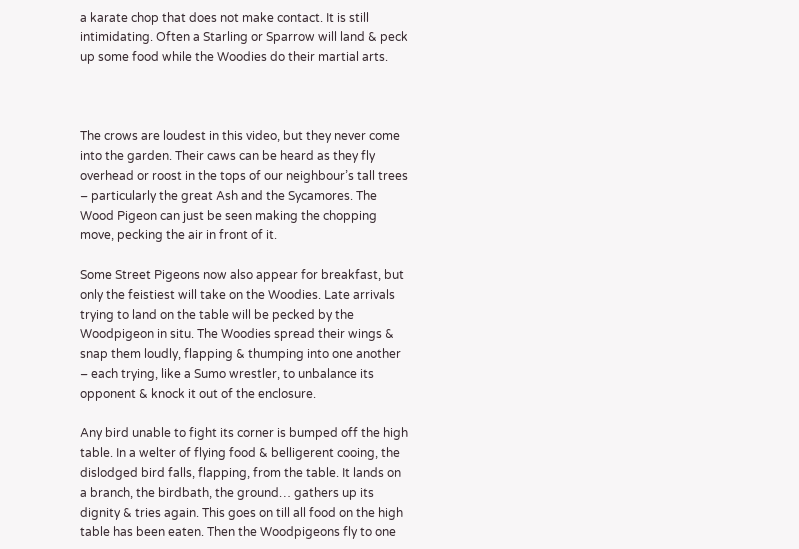a karate chop that does not make contact. It is still intimidating. Often a Starling or Sparrow will land & peck up some food while the Woodies do their martial arts.



The crows are loudest in this video, but they never come into the garden. Their caws can be heard as they fly overhead or roost in the tops of our neighbour’s tall trees – particularly the great Ash and the Sycamores. The Wood Pigeon can just be seen making the chopping move, pecking the air in front of it.

Some Street Pigeons now also appear for breakfast, but only the feistiest will take on the Woodies. Late arrivals trying to land on the table will be pecked by the Woodpigeon in situ. The Woodies spread their wings & snap them loudly, flapping & thumping into one another – each trying, like a Sumo wrestler, to unbalance its opponent & knock it out of the enclosure.

Any bird unable to fight its corner is bumped off the high table. In a welter of flying food & belligerent cooing, the dislodged bird falls, flapping, from the table. It lands on a branch, the birdbath, the ground… gathers up its dignity & tries again. This goes on till all food on the high table has been eaten. Then the Woodpigeons fly to one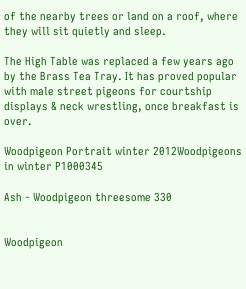of the nearby trees or land on a roof, where they will sit quietly and sleep.

The High Table was replaced a few years ago by the Brass Tea Tray. It has proved popular with male street pigeons for courtship displays & neck wrestling, once breakfast is over.

Woodpigeon Portrait winter 2012Woodpigeons in winter P1000345

Ash - Woodpigeon threesome 330


Woodpigeon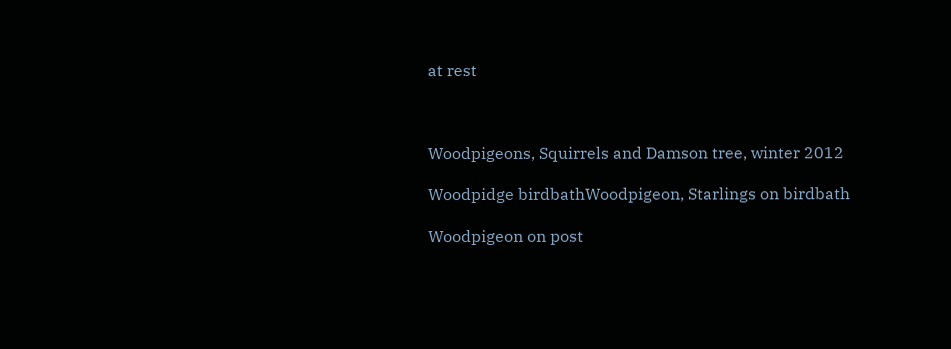at rest



Woodpigeons, Squirrels and Damson tree, winter 2012

Woodpidge birdbathWoodpigeon, Starlings on birdbath

Woodpigeon on post